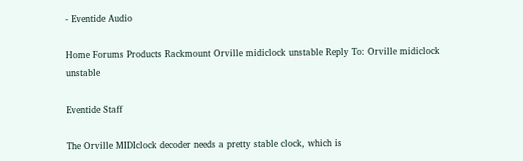- Eventide Audio

Home Forums Products Rackmount Orville midiclock unstable Reply To: Orville midiclock unstable

Eventide Staff

The Orville MIDIclock decoder needs a pretty stable clock, which is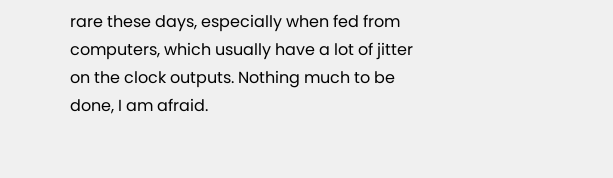rare these days, especially when fed from computers, which usually have a lot of jitter on the clock outputs. Nothing much to be done, I am afraid.